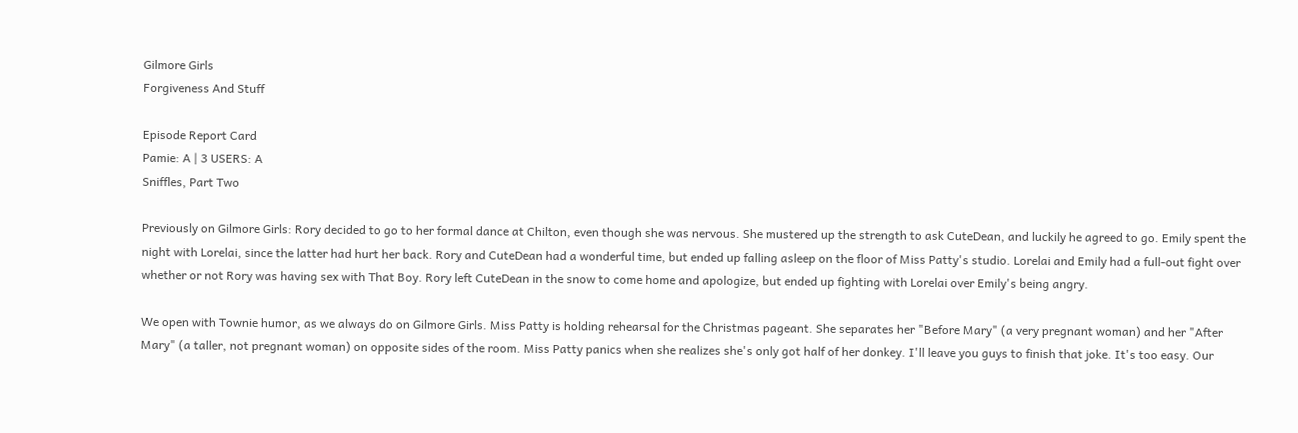Gilmore Girls
Forgiveness And Stuff

Episode Report Card
Pamie: A | 3 USERS: A
Sniffles, Part Two

Previously on Gilmore Girls: Rory decided to go to her formal dance at Chilton, even though she was nervous. She mustered up the strength to ask CuteDean, and luckily he agreed to go. Emily spent the night with Lorelai, since the latter had hurt her back. Rory and CuteDean had a wonderful time, but ended up falling asleep on the floor of Miss Patty's studio. Lorelai and Emily had a full-out fight over whether or not Rory was having sex with That Boy. Rory left CuteDean in the snow to come home and apologize, but ended up fighting with Lorelai over Emily's being angry.

We open with Townie humor, as we always do on Gilmore Girls. Miss Patty is holding rehearsal for the Christmas pageant. She separates her "Before Mary" (a very pregnant woman) and her "After Mary" (a taller, not pregnant woman) on opposite sides of the room. Miss Patty panics when she realizes she's only got half of her donkey. I'll leave you guys to finish that joke. It's too easy. Our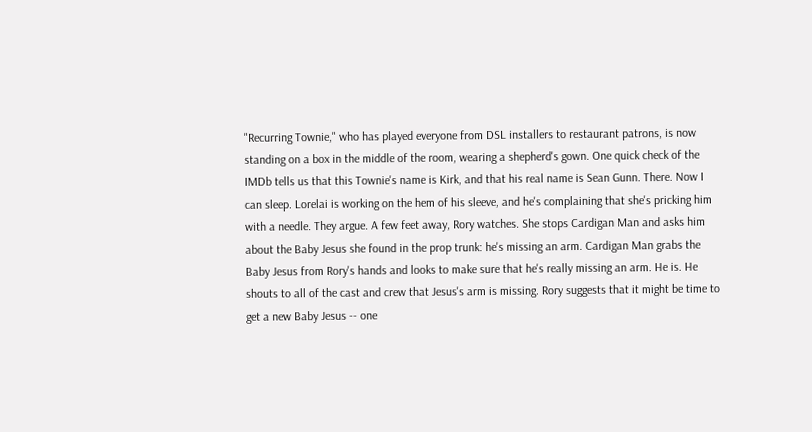"Recurring Townie," who has played everyone from DSL installers to restaurant patrons, is now standing on a box in the middle of the room, wearing a shepherd's gown. One quick check of the IMDb tells us that this Townie's name is Kirk, and that his real name is Sean Gunn. There. Now I can sleep. Lorelai is working on the hem of his sleeve, and he's complaining that she's pricking him with a needle. They argue. A few feet away, Rory watches. She stops Cardigan Man and asks him about the Baby Jesus she found in the prop trunk: he's missing an arm. Cardigan Man grabs the Baby Jesus from Rory's hands and looks to make sure that he's really missing an arm. He is. He shouts to all of the cast and crew that Jesus's arm is missing. Rory suggests that it might be time to get a new Baby Jesus -- one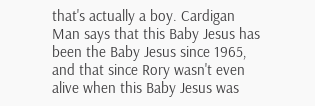that's actually a boy. Cardigan Man says that this Baby Jesus has been the Baby Jesus since 1965, and that since Rory wasn't even alive when this Baby Jesus was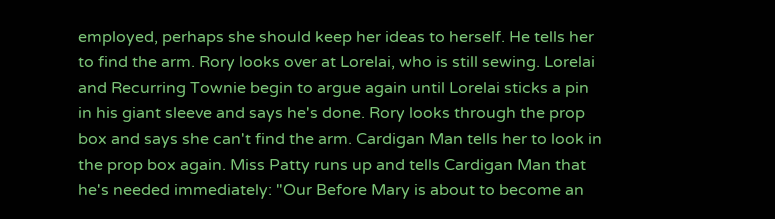employed, perhaps she should keep her ideas to herself. He tells her to find the arm. Rory looks over at Lorelai, who is still sewing. Lorelai and Recurring Townie begin to argue again until Lorelai sticks a pin in his giant sleeve and says he's done. Rory looks through the prop box and says she can't find the arm. Cardigan Man tells her to look in the prop box again. Miss Patty runs up and tells Cardigan Man that he's needed immediately: "Our Before Mary is about to become an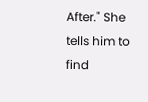After." She tells him to find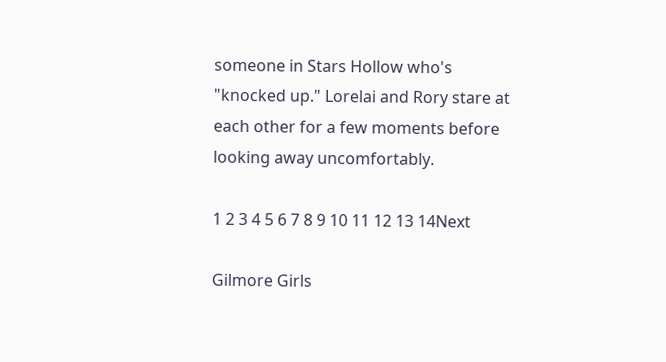someone in Stars Hollow who's "knocked up." Lorelai and Rory stare at each other for a few moments before looking away uncomfortably.

1 2 3 4 5 6 7 8 9 10 11 12 13 14Next

Gilmore Girls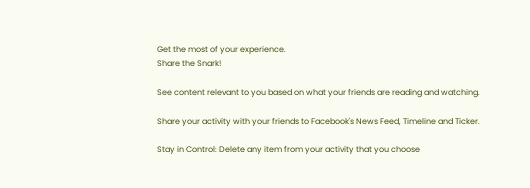Get the most of your experience.
Share the Snark!

See content relevant to you based on what your friends are reading and watching.

Share your activity with your friends to Facebook's News Feed, Timeline and Ticker.

Stay in Control: Delete any item from your activity that you choose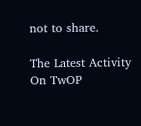not to share.

The Latest Activity On TwOP